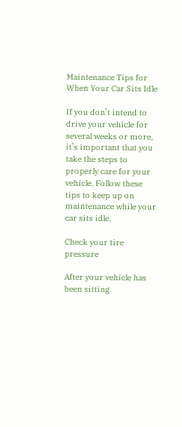Maintenance Tips for When Your Car Sits Idle

If you don’t intend to drive your vehicle for several weeks or more, it’s important that you take the steps to properly care for your vehicle. Follow these tips to keep up on maintenance while your car sits idle.

Check your tire pressure

After your vehicle has been sitting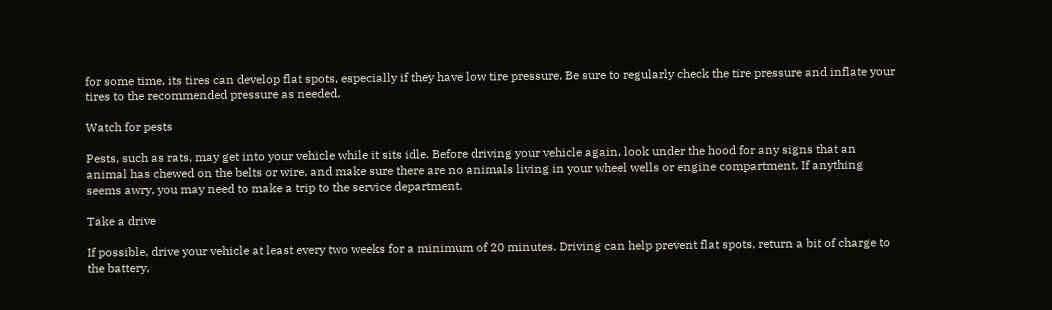for some time, its tires can develop flat spots, especially if they have low tire pressure. Be sure to regularly check the tire pressure and inflate your tires to the recommended pressure as needed.

Watch for pests

Pests, such as rats, may get into your vehicle while it sits idle. Before driving your vehicle again, look under the hood for any signs that an animal has chewed on the belts or wire, and make sure there are no animals living in your wheel wells or engine compartment. If anything seems awry, you may need to make a trip to the service department.

Take a drive

If possible, drive your vehicle at least every two weeks for a minimum of 20 minutes. Driving can help prevent flat spots, return a bit of charge to the battery,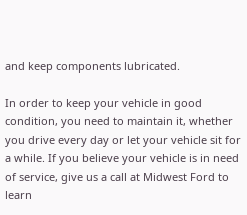and keep components lubricated.

In order to keep your vehicle in good condition, you need to maintain it, whether you drive every day or let your vehicle sit for a while. If you believe your vehicle is in need of service, give us a call at Midwest Ford to learn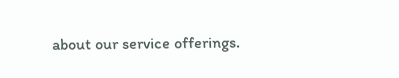about our service offerings.